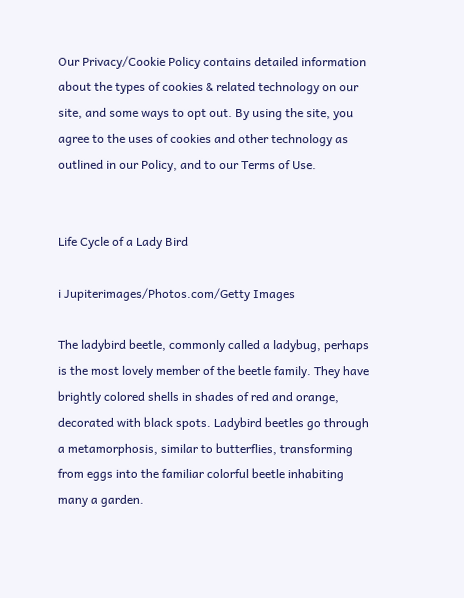Our Privacy/Cookie Policy contains detailed information about the types of cookies & related technology on our site, and some ways to opt out. By using the site, you agree to the uses of cookies and other technology as outlined in our Policy, and to our Terms of Use.


Life Cycle of a Lady Bird

i Jupiterimages/Photos.com/Getty Images

The ladybird beetle, commonly called a ladybug, perhaps is the most lovely member of the beetle family. They have brightly colored shells in shades of red and orange, decorated with black spots. Ladybird beetles go through a metamorphosis, similar to butterflies, transforming from eggs into the familiar colorful beetle inhabiting many a garden.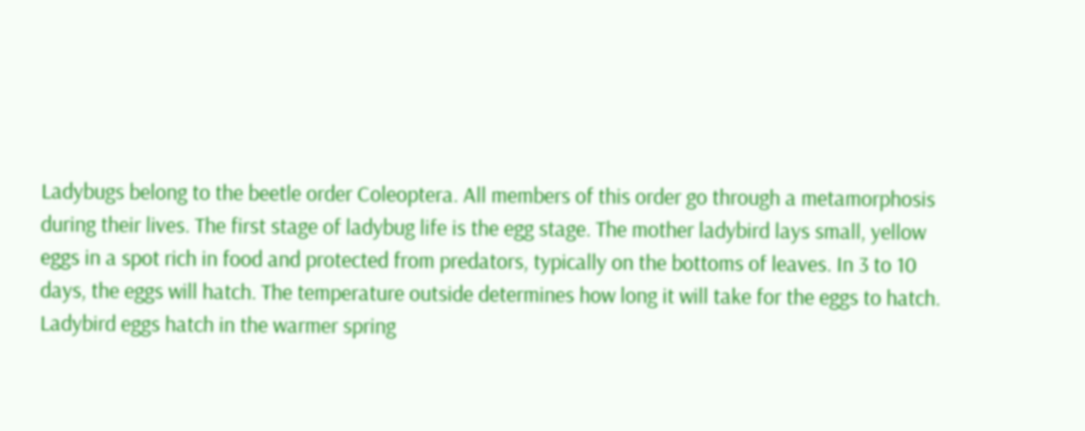Ladybugs belong to the beetle order Coleoptera. All members of this order go through a metamorphosis during their lives. The first stage of ladybug life is the egg stage. The mother ladybird lays small, yellow eggs in a spot rich in food and protected from predators, typically on the bottoms of leaves. In 3 to 10 days, the eggs will hatch. The temperature outside determines how long it will take for the eggs to hatch. Ladybird eggs hatch in the warmer spring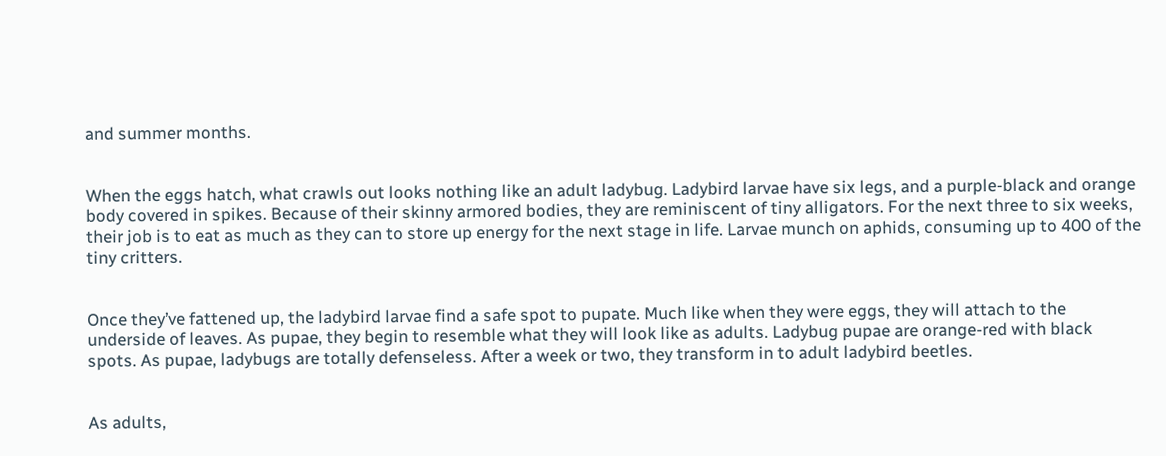and summer months.


When the eggs hatch, what crawls out looks nothing like an adult ladybug. Ladybird larvae have six legs, and a purple-black and orange body covered in spikes. Because of their skinny armored bodies, they are reminiscent of tiny alligators. For the next three to six weeks, their job is to eat as much as they can to store up energy for the next stage in life. Larvae munch on aphids, consuming up to 400 of the tiny critters.


Once they’ve fattened up, the ladybird larvae find a safe spot to pupate. Much like when they were eggs, they will attach to the underside of leaves. As pupae, they begin to resemble what they will look like as adults. Ladybug pupae are orange-red with black spots. As pupae, ladybugs are totally defenseless. After a week or two, they transform in to adult ladybird beetles.


As adults,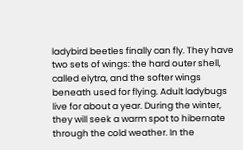ladybird beetles finally can fly. They have two sets of wings: the hard outer shell, called elytra, and the softer wings beneath used for flying. Adult ladybugs live for about a year. During the winter, they will seek a warm spot to hibernate through the cold weather. In the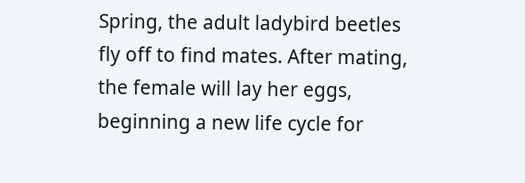Spring, the adult ladybird beetles fly off to find mates. After mating, the female will lay her eggs, beginning a new life cycle for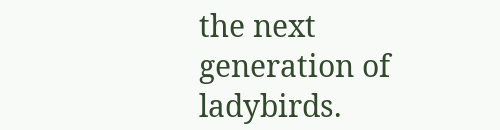the next generation of ladybirds.